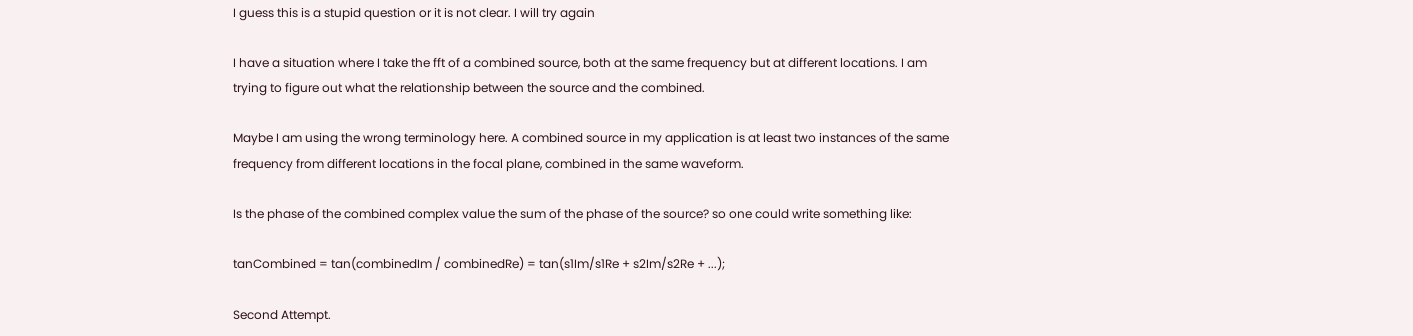I guess this is a stupid question or it is not clear. I will try again

I have a situation where I take the fft of a combined source, both at the same frequency but at different locations. I am trying to figure out what the relationship between the source and the combined.

Maybe I am using the wrong terminology here. A combined source in my application is at least two instances of the same frequency from different locations in the focal plane, combined in the same waveform.

Is the phase of the combined complex value the sum of the phase of the source? so one could write something like:

tanCombined = tan(combinedIm / combinedRe) = tan(s1Im/s1Re + s2Im/s2Re + ...);

Second Attempt.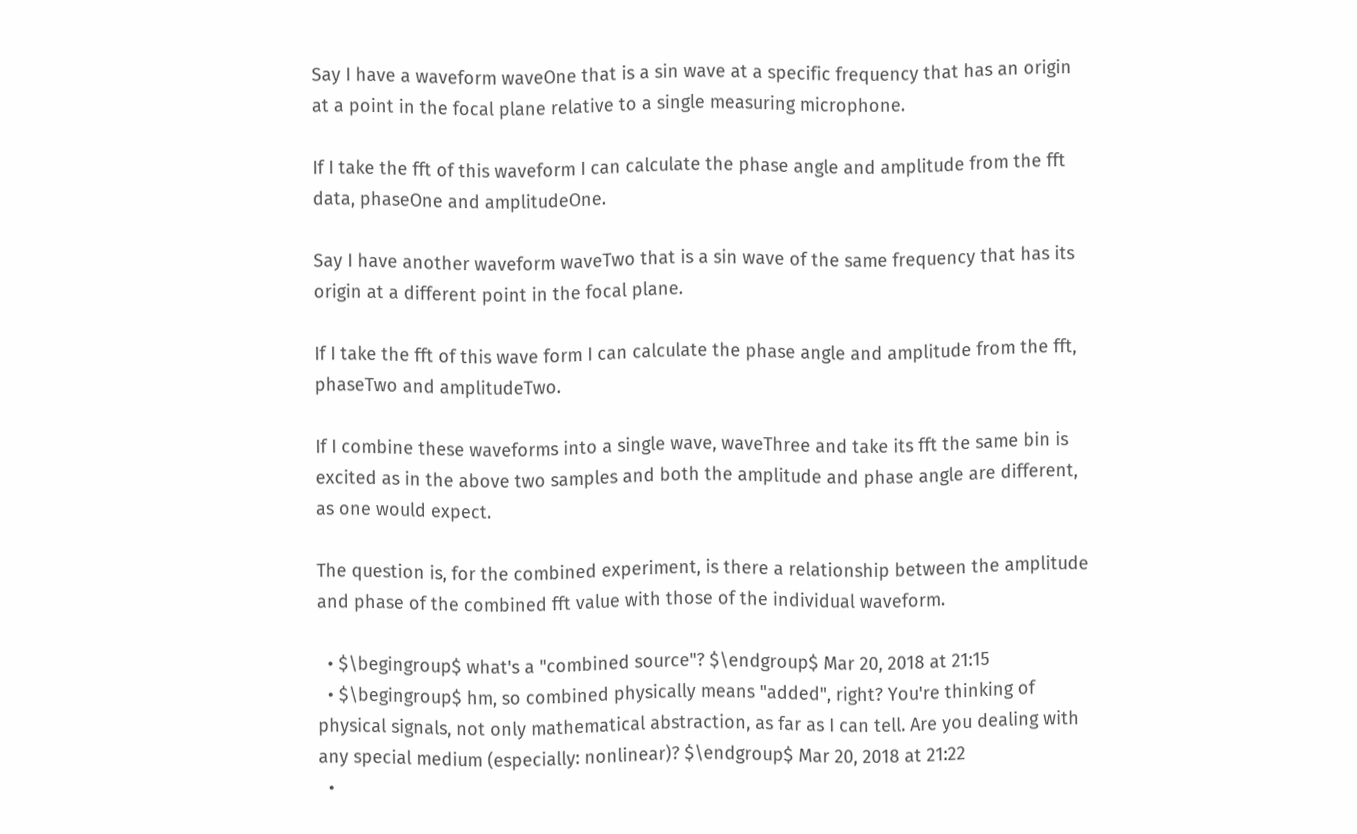Say I have a waveform waveOne that is a sin wave at a specific frequency that has an origin at a point in the focal plane relative to a single measuring microphone.

If I take the fft of this waveform I can calculate the phase angle and amplitude from the fft data, phaseOne and amplitudeOne.

Say I have another waveform waveTwo that is a sin wave of the same frequency that has its origin at a different point in the focal plane.

If I take the fft of this wave form I can calculate the phase angle and amplitude from the fft, phaseTwo and amplitudeTwo.

If I combine these waveforms into a single wave, waveThree and take its fft the same bin is excited as in the above two samples and both the amplitude and phase angle are different, as one would expect.

The question is, for the combined experiment, is there a relationship between the amplitude and phase of the combined fft value with those of the individual waveform.

  • $\begingroup$ what's a "combined source"? $\endgroup$ Mar 20, 2018 at 21:15
  • $\begingroup$ hm, so combined physically means "added", right? You're thinking of physical signals, not only mathematical abstraction, as far as I can tell. Are you dealing with any special medium (especially: nonlinear)? $\endgroup$ Mar 20, 2018 at 21:22
  •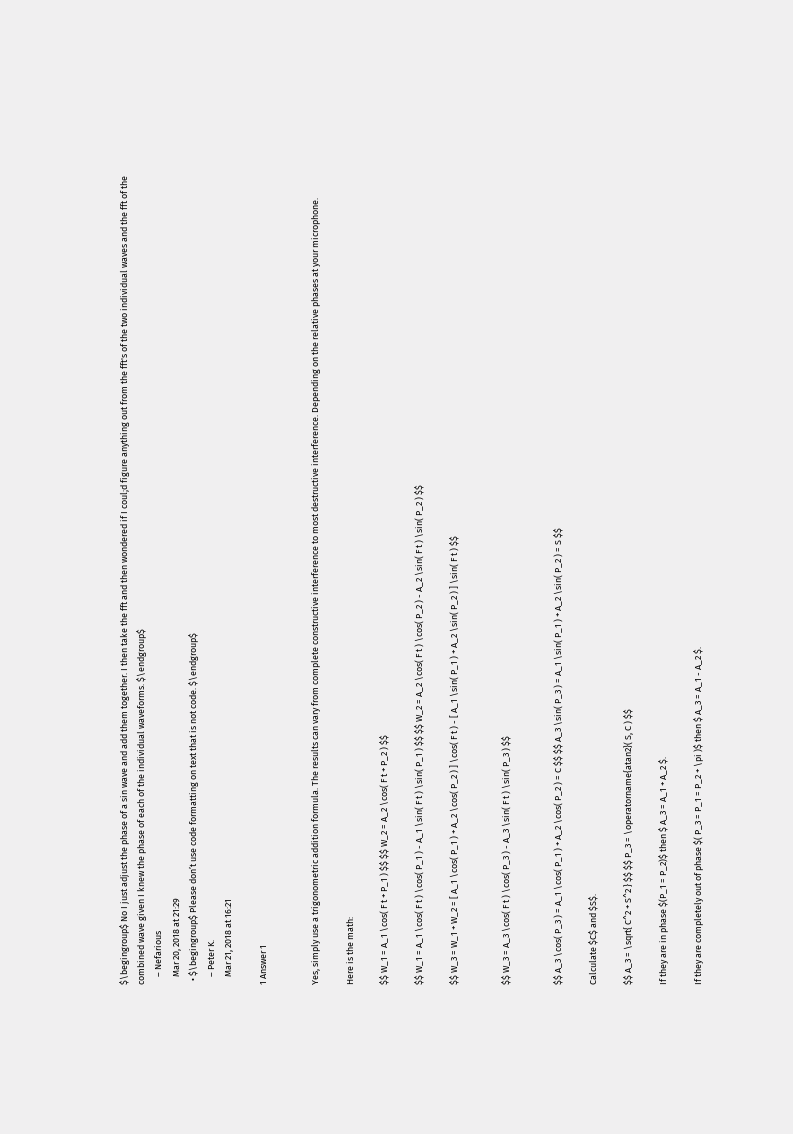$\begingroup$ No I just adjust the phase of a sin wave and add them together. I then take the fft and then wondered if I coul;d figure anything out from the fft's of the two individual waves and the fft of the combined wave given I knew the phase of each of the individual waveforms. $\endgroup$
    – Nefarious
    Mar 20, 2018 at 21:29
  • $\begingroup$ Please don’t use code formatting on text that is not code. $\endgroup$
    – Peter K.
    Mar 21, 2018 at 16:21

1 Answer 1


Yes, simply use a trigonometric addition formula. The results can vary from complete constructive interference to most destructive interference. Depending on the relative phases at your microphone.

Here is the math:

$$ W_1 = A_1 \cos( F t + P_1 ) $$ $$ W_2 = A_2 \cos( F t + P_2 ) $$

$$ W_1 = A_1 \cos( F t ) \cos( P_1 ) - A_1 \sin( F t ) \sin( P_1 ) $$ $$ W_2 = A_2 \cos( F t ) \cos( P_2 ) - A_2 \sin( F t ) \sin( P_2 ) $$

$$ W_3 = W_1 + W_2 = [ A_1 \cos( P_1 ) + A_2 \cos( P_2 ) ] \cos( F t ) - [ A_1 \sin( P_1 ) + A_2 \sin( P_2 ) ] \sin( F t ) $$


$$ W_3 = A_3 \cos( F t ) \cos( P_3 ) - A_3 \sin( F t ) \sin( P_3 ) $$


$$ A_3 \cos( P_3 ) = A_1 \cos( P_1 ) + A_2 \cos( P_2 ) = C $$ $$ A_3 \sin( P_3 ) = A_1 \sin( P_1 ) + A_2 \sin( P_2 ) = S $$

Calculate $C$ and $S$.

$$ A_3 = \sqrt{ C^2 + S^2 } $$ $$ P_3 = \operatorname{atan2}( S, C ) $$

If they are in phase $(P_1 = P_2)$ then $ A_3 = A_1 + A_2 $.

If they are completely out of phase $( P_3 = P_1 = P_2 + \pi )$ then $ A_3 = A_1 - A_2 $.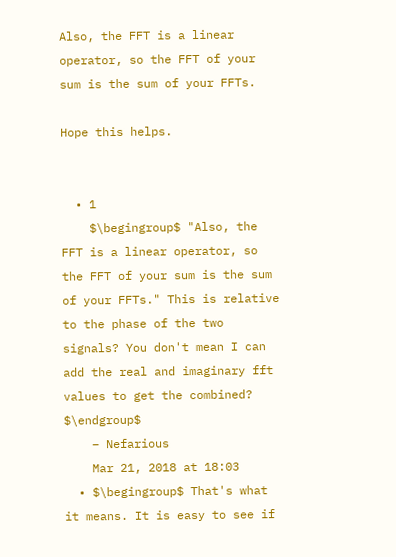Also, the FFT is a linear operator, so the FFT of your sum is the sum of your FFTs.

Hope this helps.


  • 1
    $\begingroup$ "Also, the FFT is a linear operator, so the FFT of your sum is the sum of your FFTs." This is relative to the phase of the two signals? You don't mean I can add the real and imaginary fft values to get the combined? $\endgroup$
    – Nefarious
    Mar 21, 2018 at 18:03
  • $\begingroup$ That's what it means. It is easy to see if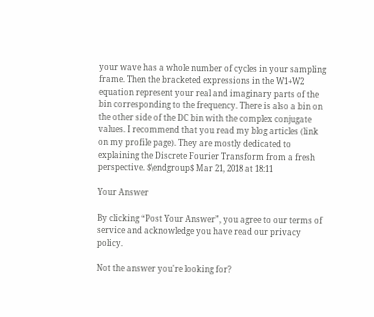your wave has a whole number of cycles in your sampling frame. Then the bracketed expressions in the W1+W2 equation represent your real and imaginary parts of the bin corresponding to the frequency. There is also a bin on the other side of the DC bin with the complex conjugate values. I recommend that you read my blog articles (link on my profile page). They are mostly dedicated to explaining the Discrete Fourier Transform from a fresh perspective. $\endgroup$ Mar 21, 2018 at 18:11

Your Answer

By clicking “Post Your Answer”, you agree to our terms of service and acknowledge you have read our privacy policy.

Not the answer you're looking for?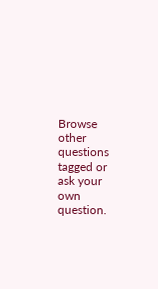Browse other questions tagged or ask your own question.